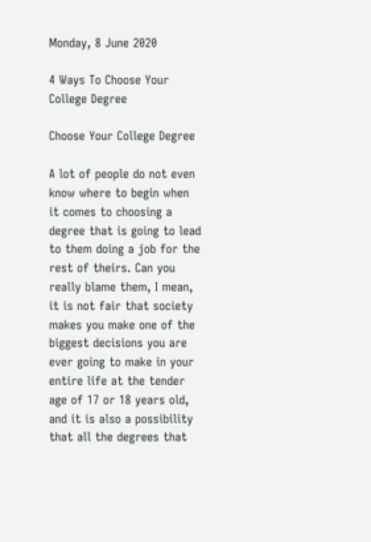Monday, 8 June 2020

4 Ways To Choose Your College Degree

Choose Your College Degree

A lot of people do not even know where to begin when it comes to choosing a degree that is going to lead to them doing a job for the rest of theirs. Can you really blame them, I mean, it is not fair that society makes you make one of the biggest decisions you are ever going to make in your entire life at the tender age of 17 or 18 years old, and it is also a possibility that all the degrees that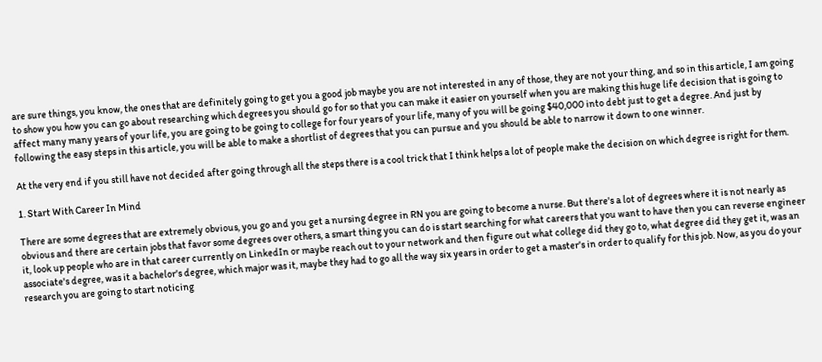are sure things, you know, the ones that are definitely going to get you a good job maybe you are not interested in any of those, they are not your thing, and so in this article, I am going to show you how you can go about researching which degrees you should go for so that you can make it easier on yourself when you are making this huge life decision that is going to affect many many years of your life, you are going to be going to college for four years of your life, many of you will be going $40,000 into debt just to get a degree. And just by following the easy steps in this article, you will be able to make a shortlist of degrees that you can pursue and you should be able to narrow it down to one winner.

At the very end if you still have not decided after going through all the steps there is a cool trick that I think helps a lot of people make the decision on which degree is right for them.

1. Start With Career In Mind

There are some degrees that are extremely obvious, you go and you get a nursing degree in RN you are going to become a nurse. But there's a lot of degrees where it is not nearly as obvious and there are certain jobs that favor some degrees over others, a smart thing you can do is start searching for what careers that you want to have then you can reverse engineer it, look up people who are in that career currently on LinkedIn or maybe reach out to your network and then figure out what college did they go to, what degree did they get it, was an associate's degree, was it a bachelor's degree, which major was it, maybe they had to go all the way six years in order to get a master's in order to qualify for this job. Now, as you do your research you are going to start noticing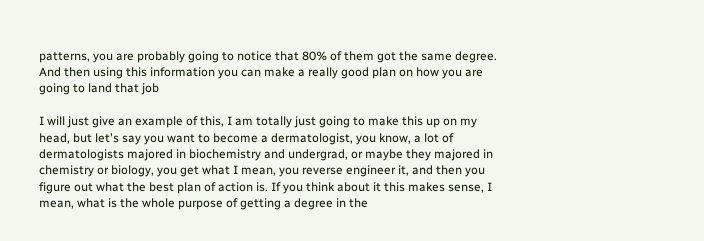patterns, you are probably going to notice that 80% of them got the same degree. And then using this information you can make a really good plan on how you are going to land that job

I will just give an example of this, I am totally just going to make this up on my head, but let's say you want to become a dermatologist, you know, a lot of dermatologists majored in biochemistry and undergrad, or maybe they majored in chemistry or biology, you get what I mean, you reverse engineer it, and then you figure out what the best plan of action is. If you think about it this makes sense, I mean, what is the whole purpose of getting a degree in the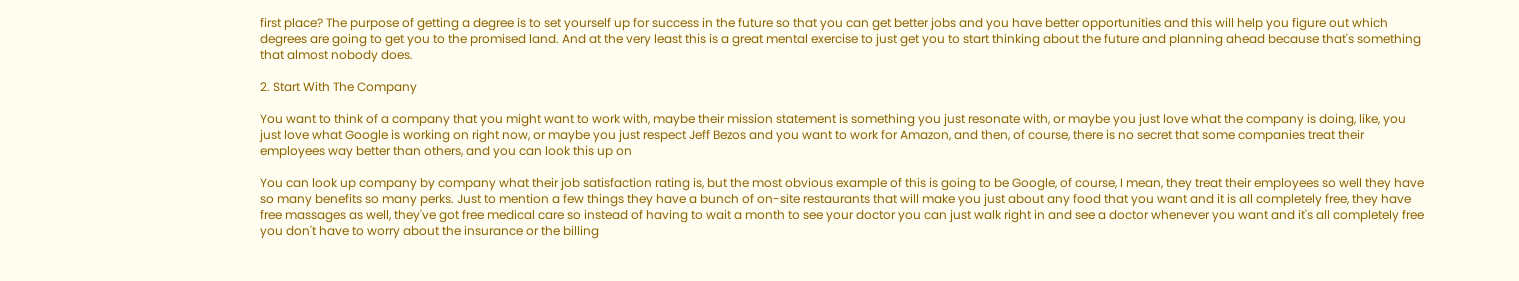first place? The purpose of getting a degree is to set yourself up for success in the future so that you can get better jobs and you have better opportunities and this will help you figure out which degrees are going to get you to the promised land. And at the very least this is a great mental exercise to just get you to start thinking about the future and planning ahead because that's something that almost nobody does.

2. Start With The Company

You want to think of a company that you might want to work with, maybe their mission statement is something you just resonate with, or maybe you just love what the company is doing, like, you just love what Google is working on right now, or maybe you just respect Jeff Bezos and you want to work for Amazon, and then, of course, there is no secret that some companies treat their employees way better than others, and you can look this up on

You can look up company by company what their job satisfaction rating is, but the most obvious example of this is going to be Google, of course, I mean, they treat their employees so well they have so many benefits so many perks. Just to mention a few things they have a bunch of on-site restaurants that will make you just about any food that you want and it is all completely free, they have free massages as well, they've got free medical care so instead of having to wait a month to see your doctor you can just walk right in and see a doctor whenever you want and it's all completely free you don't have to worry about the insurance or the billing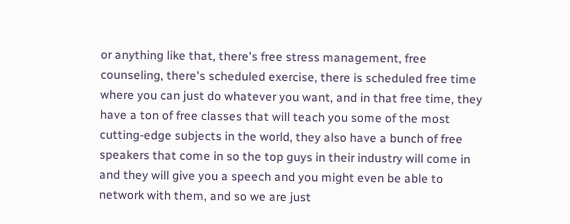or anything like that, there's free stress management, free counseling, there's scheduled exercise, there is scheduled free time where you can just do whatever you want, and in that free time, they have a ton of free classes that will teach you some of the most cutting-edge subjects in the world, they also have a bunch of free speakers that come in so the top guys in their industry will come in and they will give you a speech and you might even be able to network with them, and so we are just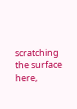scratching the surface here,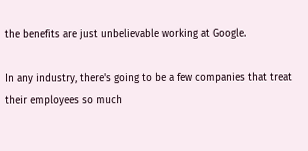the benefits are just unbelievable working at Google.

In any industry, there's going to be a few companies that treat their employees so much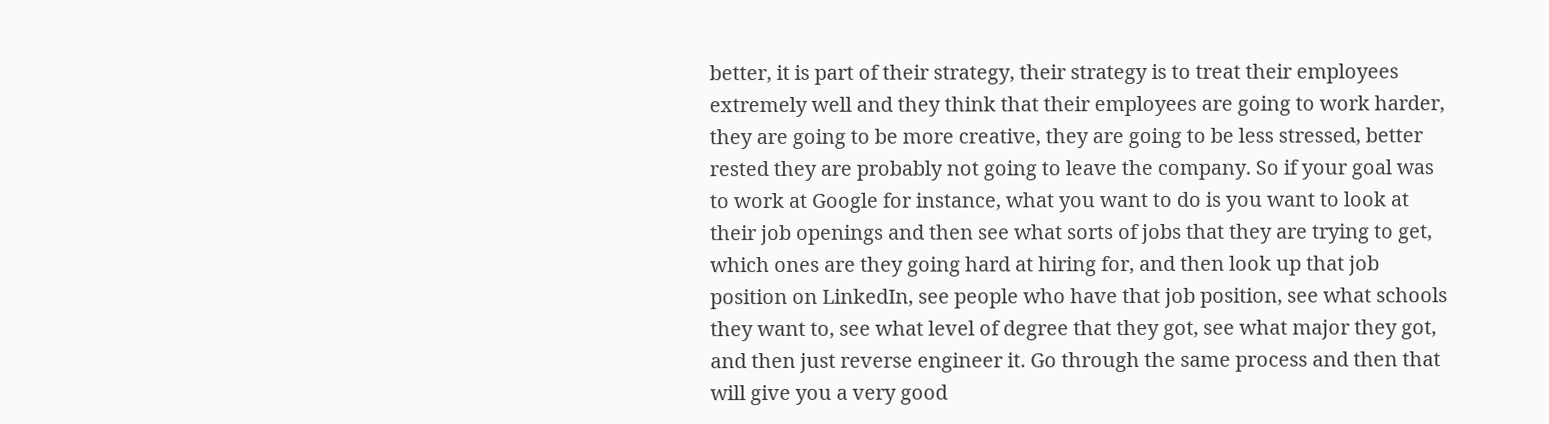better, it is part of their strategy, their strategy is to treat their employees extremely well and they think that their employees are going to work harder, they are going to be more creative, they are going to be less stressed, better rested they are probably not going to leave the company. So if your goal was to work at Google for instance, what you want to do is you want to look at their job openings and then see what sorts of jobs that they are trying to get, which ones are they going hard at hiring for, and then look up that job position on LinkedIn, see people who have that job position, see what schools they want to, see what level of degree that they got, see what major they got, and then just reverse engineer it. Go through the same process and then that will give you a very good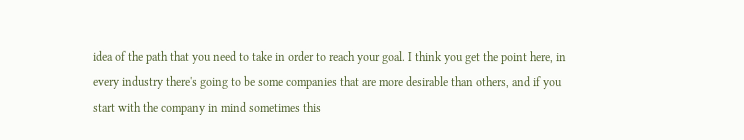idea of the path that you need to take in order to reach your goal. I think you get the point here, in every industry there's going to be some companies that are more desirable than others, and if you start with the company in mind sometimes this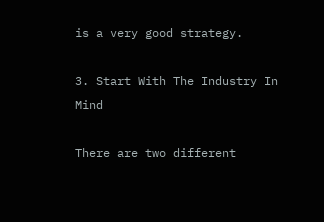is a very good strategy.

3. Start With The Industry In Mind

There are two different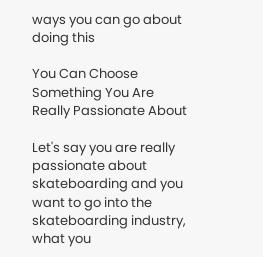ways you can go about doing this

You Can Choose Something You Are Really Passionate About

Let's say you are really passionate about skateboarding and you want to go into the skateboarding industry, what you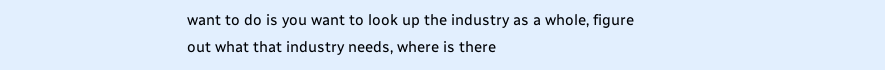want to do is you want to look up the industry as a whole, figure out what that industry needs, where is there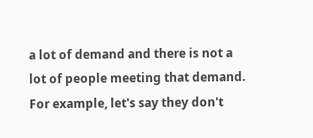a lot of demand and there is not a lot of people meeting that demand. For example, let's say they don't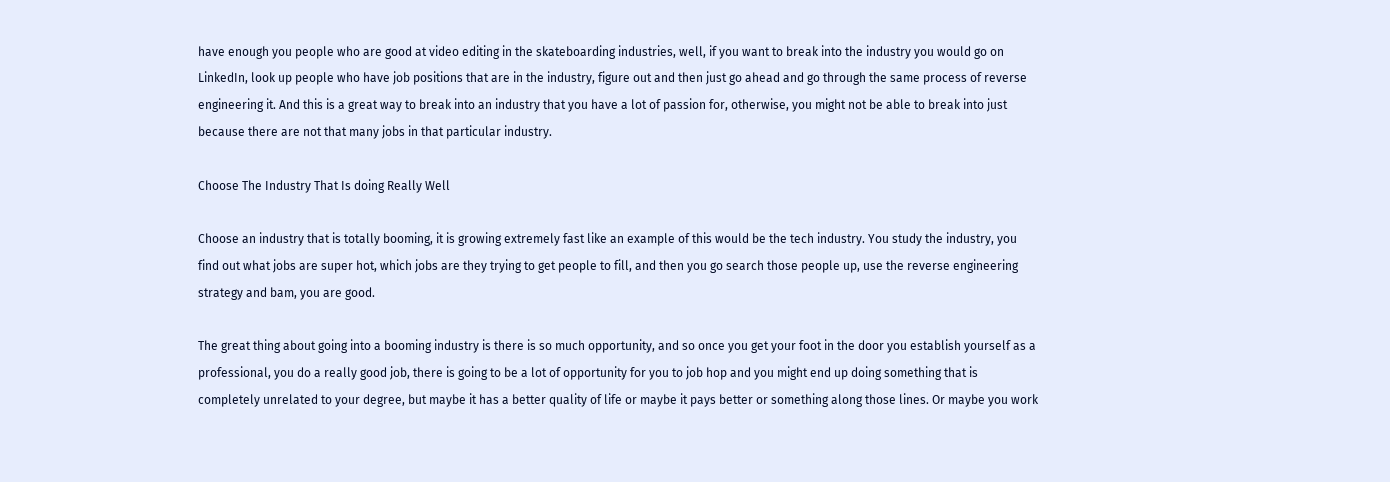have enough you people who are good at video editing in the skateboarding industries, well, if you want to break into the industry you would go on LinkedIn, look up people who have job positions that are in the industry, figure out and then just go ahead and go through the same process of reverse engineering it. And this is a great way to break into an industry that you have a lot of passion for, otherwise, you might not be able to break into just because there are not that many jobs in that particular industry.

Choose The Industry That Is doing Really Well

Choose an industry that is totally booming, it is growing extremely fast like an example of this would be the tech industry. You study the industry, you find out what jobs are super hot, which jobs are they trying to get people to fill, and then you go search those people up, use the reverse engineering strategy and bam, you are good.

The great thing about going into a booming industry is there is so much opportunity, and so once you get your foot in the door you establish yourself as a professional, you do a really good job, there is going to be a lot of opportunity for you to job hop and you might end up doing something that is completely unrelated to your degree, but maybe it has a better quality of life or maybe it pays better or something along those lines. Or maybe you work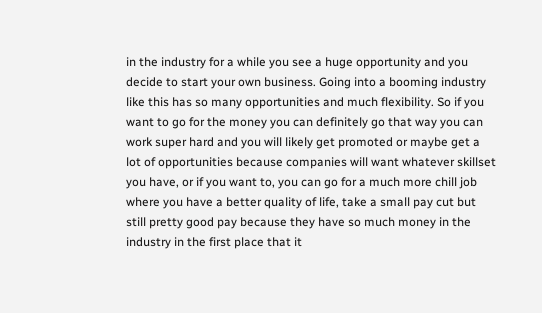in the industry for a while you see a huge opportunity and you decide to start your own business. Going into a booming industry like this has so many opportunities and much flexibility. So if you want to go for the money you can definitely go that way you can work super hard and you will likely get promoted or maybe get a lot of opportunities because companies will want whatever skillset you have, or if you want to, you can go for a much more chill job where you have a better quality of life, take a small pay cut but still pretty good pay because they have so much money in the industry in the first place that it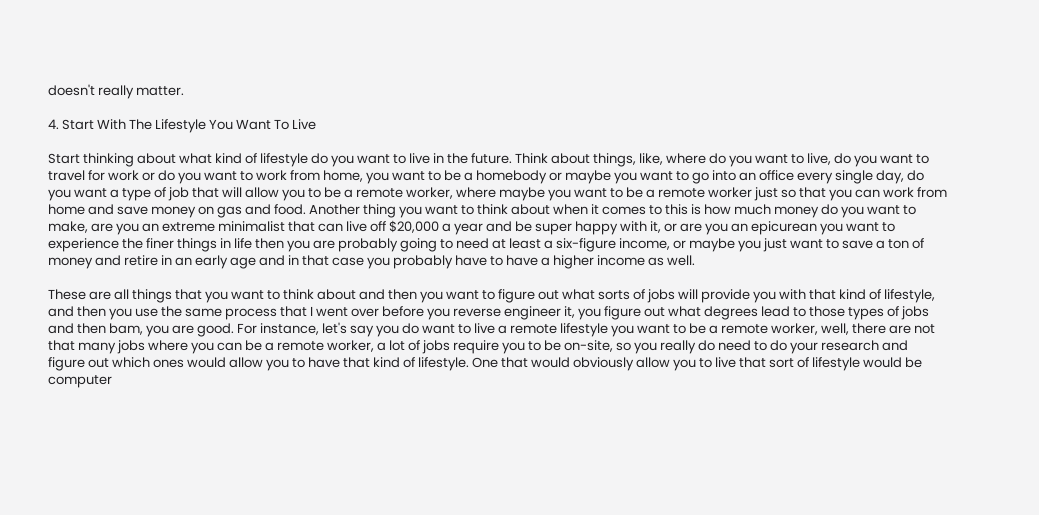doesn't really matter.

4. Start With The Lifestyle You Want To Live

Start thinking about what kind of lifestyle do you want to live in the future. Think about things, like, where do you want to live, do you want to travel for work or do you want to work from home, you want to be a homebody or maybe you want to go into an office every single day, do you want a type of job that will allow you to be a remote worker, where maybe you want to be a remote worker just so that you can work from home and save money on gas and food. Another thing you want to think about when it comes to this is how much money do you want to make, are you an extreme minimalist that can live off $20,000 a year and be super happy with it, or are you an epicurean you want to experience the finer things in life then you are probably going to need at least a six-figure income, or maybe you just want to save a ton of money and retire in an early age and in that case you probably have to have a higher income as well.

These are all things that you want to think about and then you want to figure out what sorts of jobs will provide you with that kind of lifestyle, and then you use the same process that I went over before you reverse engineer it, you figure out what degrees lead to those types of jobs and then bam, you are good. For instance, let's say you do want to live a remote lifestyle you want to be a remote worker, well, there are not that many jobs where you can be a remote worker, a lot of jobs require you to be on-site, so you really do need to do your research and figure out which ones would allow you to have that kind of lifestyle. One that would obviously allow you to live that sort of lifestyle would be computer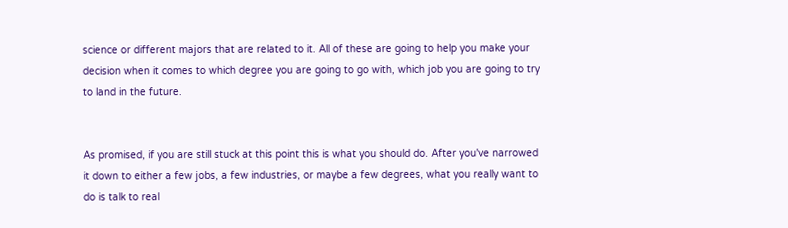science or different majors that are related to it. All of these are going to help you make your decision when it comes to which degree you are going to go with, which job you are going to try to land in the future.


As promised, if you are still stuck at this point this is what you should do. After you've narrowed it down to either a few jobs, a few industries, or maybe a few degrees, what you really want to do is talk to real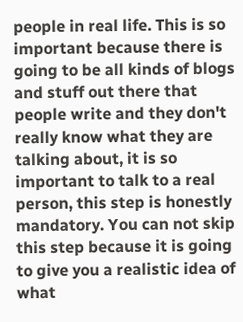people in real life. This is so important because there is going to be all kinds of blogs and stuff out there that people write and they don't really know what they are talking about, it is so important to talk to a real person, this step is honestly mandatory. You can not skip this step because it is going to give you a realistic idea of what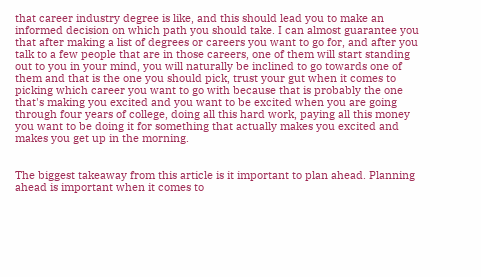that career industry degree is like, and this should lead you to make an informed decision on which path you should take. I can almost guarantee you that after making a list of degrees or careers you want to go for, and after you talk to a few people that are in those careers, one of them will start standing out to you in your mind, you will naturally be inclined to go towards one of them and that is the one you should pick, trust your gut when it comes to picking which career you want to go with because that is probably the one that's making you excited and you want to be excited when you are going through four years of college, doing all this hard work, paying all this money you want to be doing it for something that actually makes you excited and makes you get up in the morning.


The biggest takeaway from this article is it important to plan ahead. Planning ahead is important when it comes to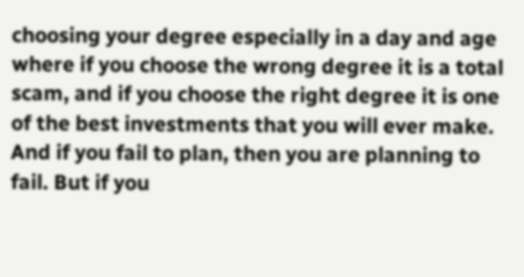choosing your degree especially in a day and age where if you choose the wrong degree it is a total scam, and if you choose the right degree it is one of the best investments that you will ever make. And if you fail to plan, then you are planning to fail. But if you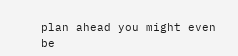plan ahead you might even be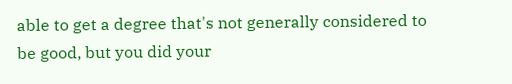able to get a degree that's not generally considered to be good, but you did your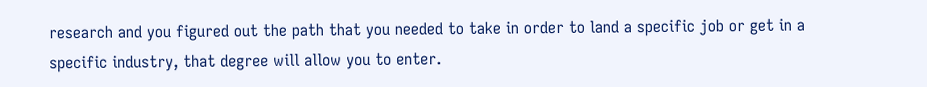research and you figured out the path that you needed to take in order to land a specific job or get in a specific industry, that degree will allow you to enter.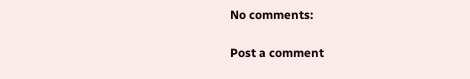No comments:

Post a comment